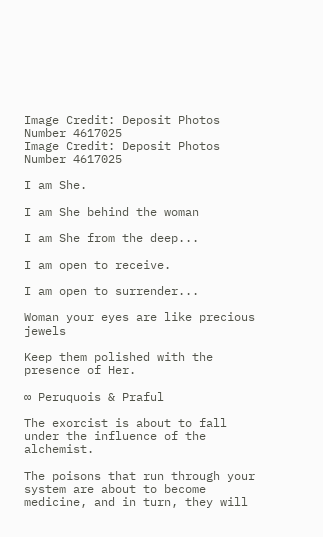Image Credit: Deposit Photos Number 4617025
Image Credit: Deposit Photos Number 4617025

I am She.

I am She behind the woman

I am She from the deep...

I am open to receive.

I am open to surrender...

Woman your eyes are like precious jewels

Keep them polished with the presence of Her.

∞ Peruquois & Praful

The exorcist is about to fall under the influence of the alchemist.

The poisons that run through your system are about to become medicine, and in turn, they will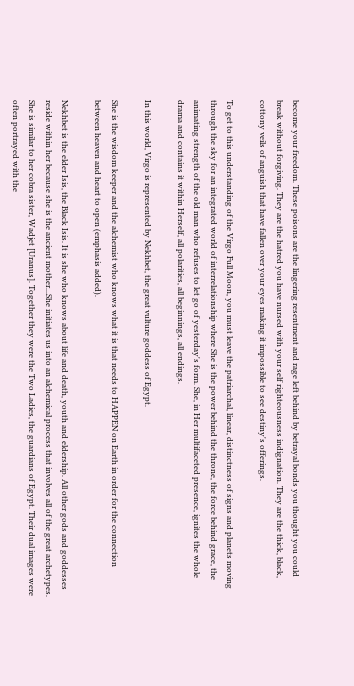become your freedom. These poisons are the lingering resentment and rage left behind by betrayal bonds you thought you could break without forgiving. They are the hatred you have nursed with your self righteousness indignation. They are the thick, black, cottony veils of anguish that have fallen over your eyes making it impossible to see destiny's offerings.

To get to this understanding of the Virgo Full Moon, you must leave the patriarchal, linear, distinctness of signs and planets moving through the sky for an integrated world of interrelationship where She is the power behind the throne, the force behind grace, the animating strength of the old man who refuses to let go of yesterday's form. She, in Her multifaceted presence, ignites the whole drama and contains it within Herself, all polarities, all beginnings, all endings.

In this world, Virgo is represented by Nekhbet, the great vulture goddess of Egypt.

She is the wisdom keeper and the alchemist who knows what it is that needs to HAPPEN on Earth in order for the connection between heaven and heart to open (emphasis added).

Nekhbet is the elder Isis, the Black Isis. It is she who knows about life and death, youth and eldership. All other gods and goddesses reside within her because she is the ancient mother...She initiates us into an alchemical process that involves all of the great archetypes. She is similar to her cobra sister, Wadjet [Uranus]. Together they were the Two Ladies, the guardians of Egypt. Their dual images were often portrayed with the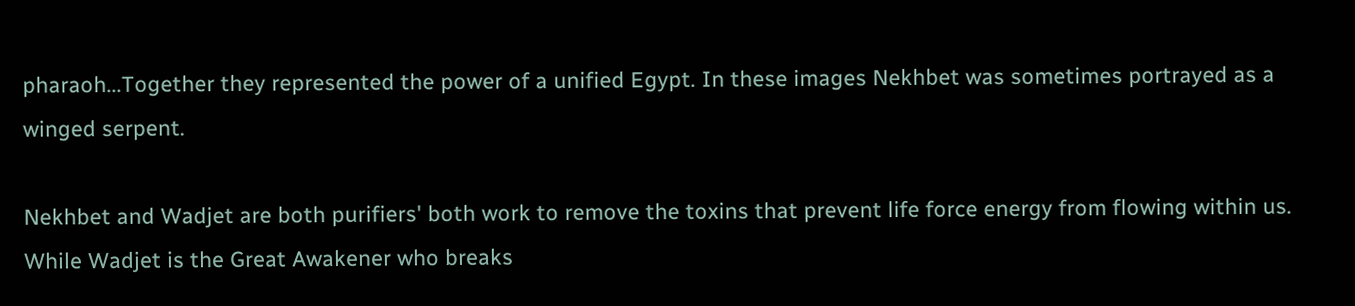pharaoh...Together they represented the power of a unified Egypt. In these images Nekhbet was sometimes portrayed as a winged serpent.

Nekhbet and Wadjet are both purifiers' both work to remove the toxins that prevent life force energy from flowing within us. While Wadjet is the Great Awakener who breaks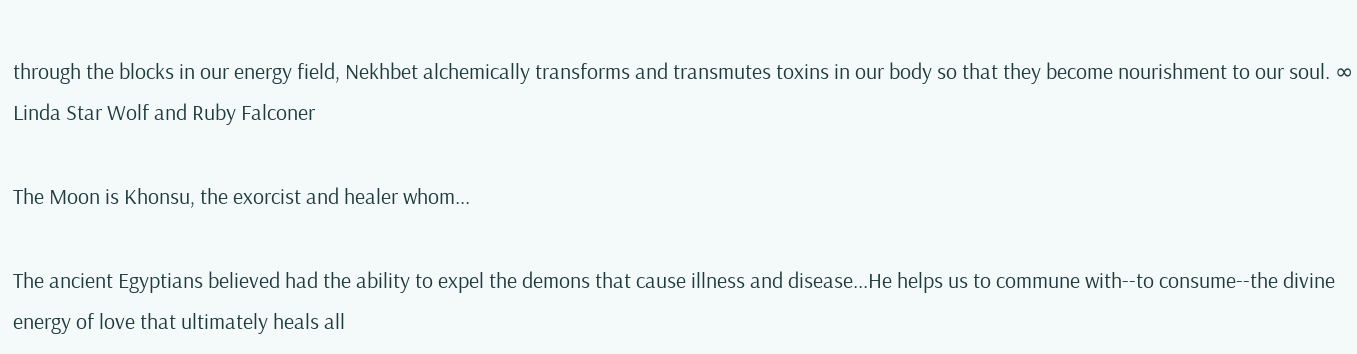through the blocks in our energy field, Nekhbet alchemically transforms and transmutes toxins in our body so that they become nourishment to our soul. ∞ Linda Star Wolf and Ruby Falconer

The Moon is Khonsu, the exorcist and healer whom...

The ancient Egyptians believed had the ability to expel the demons that cause illness and disease...He helps us to commune with--to consume--the divine energy of love that ultimately heals all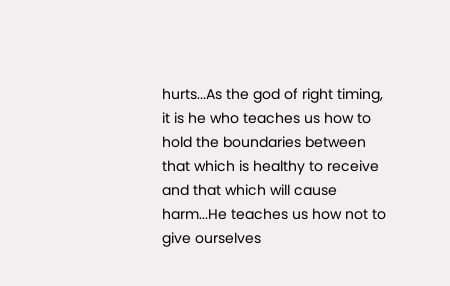hurts...As the god of right timing, it is he who teaches us how to hold the boundaries between that which is healthy to receive and that which will cause harm...He teaches us how not to give ourselves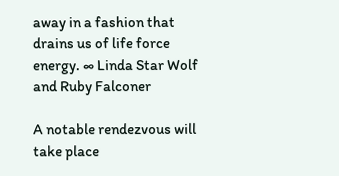away in a fashion that drains us of life force energy. ∞ Linda Star Wolf and Ruby Falconer

A notable rendezvous will take place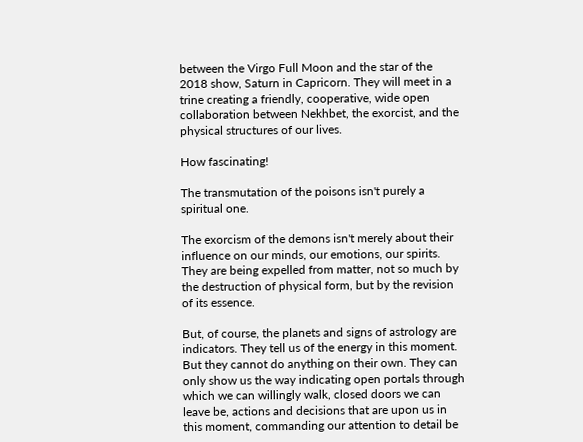between the Virgo Full Moon and the star of the 2018 show, Saturn in Capricorn. They will meet in a trine creating a friendly, cooperative, wide open collaboration between Nekhbet, the exorcist, and the physical structures of our lives.

How fascinating!

The transmutation of the poisons isn't purely a spiritual one.

The exorcism of the demons isn't merely about their influence on our minds, our emotions, our spirits. They are being expelled from matter, not so much by the destruction of physical form, but by the revision of its essence.

But, of course, the planets and signs of astrology are indicators. They tell us of the energy in this moment. But they cannot do anything on their own. They can only show us the way indicating open portals through which we can willingly walk, closed doors we can leave be, actions and decisions that are upon us in this moment, commanding our attention to detail be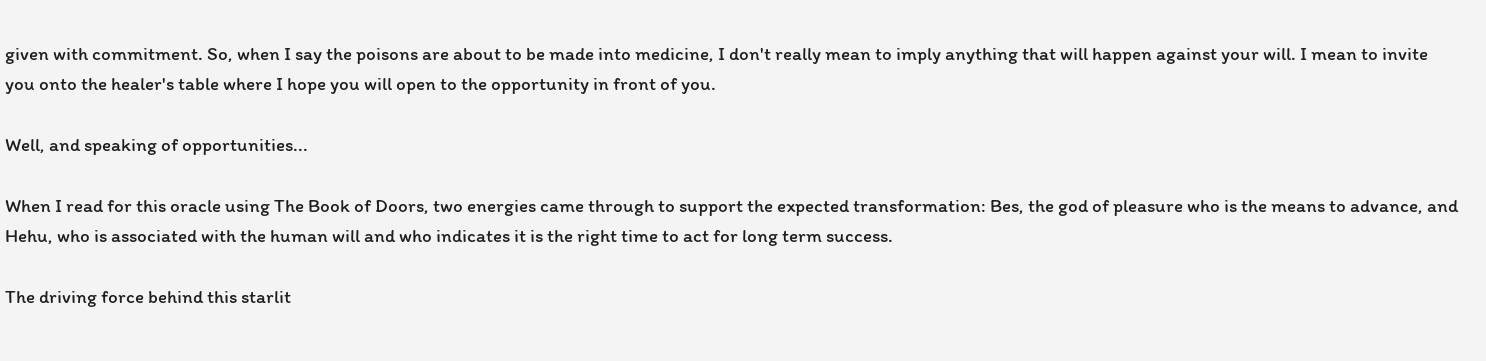given with commitment. So, when I say the poisons are about to be made into medicine, I don't really mean to imply anything that will happen against your will. I mean to invite you onto the healer's table where I hope you will open to the opportunity in front of you.

Well, and speaking of opportunities...

When I read for this oracle using The Book of Doors, two energies came through to support the expected transformation: Bes, the god of pleasure who is the means to advance, and Hehu, who is associated with the human will and who indicates it is the right time to act for long term success.

The driving force behind this starlit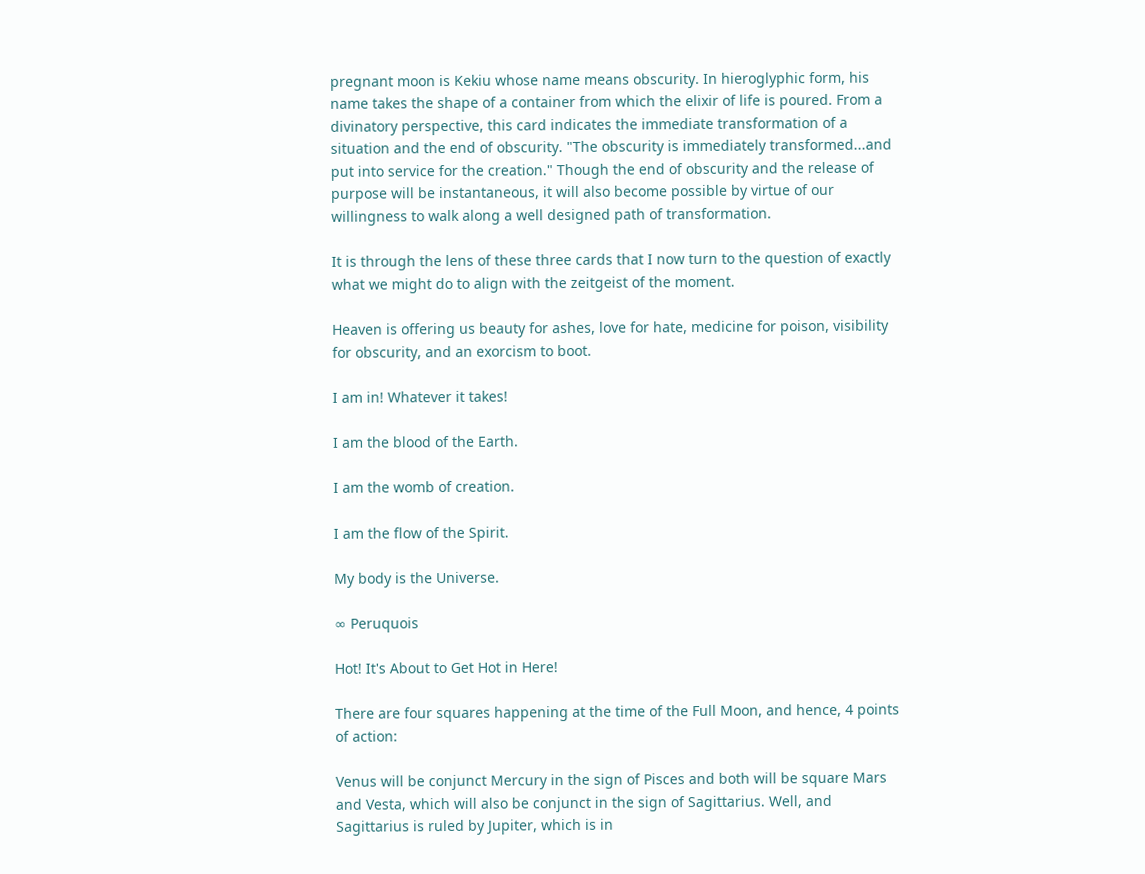pregnant moon is Kekiu whose name means obscurity. In hieroglyphic form, his name takes the shape of a container from which the elixir of life is poured. From a divinatory perspective, this card indicates the immediate transformation of a situation and the end of obscurity. "The obscurity is immediately transformed...and put into service for the creation." Though the end of obscurity and the release of purpose will be instantaneous, it will also become possible by virtue of our willingness to walk along a well designed path of transformation.

It is through the lens of these three cards that I now turn to the question of exactly what we might do to align with the zeitgeist of the moment.

Heaven is offering us beauty for ashes, love for hate, medicine for poison, visibility for obscurity, and an exorcism to boot.

I am in! Whatever it takes!

I am the blood of the Earth.

I am the womb of creation.

I am the flow of the Spirit.

My body is the Universe.

∞ Peruquois

Hot! It's About to Get Hot in Here!

There are four squares happening at the time of the Full Moon, and hence, 4 points of action:

Venus will be conjunct Mercury in the sign of Pisces and both will be square Mars and Vesta, which will also be conjunct in the sign of Sagittarius. Well, and Sagittarius is ruled by Jupiter, which is in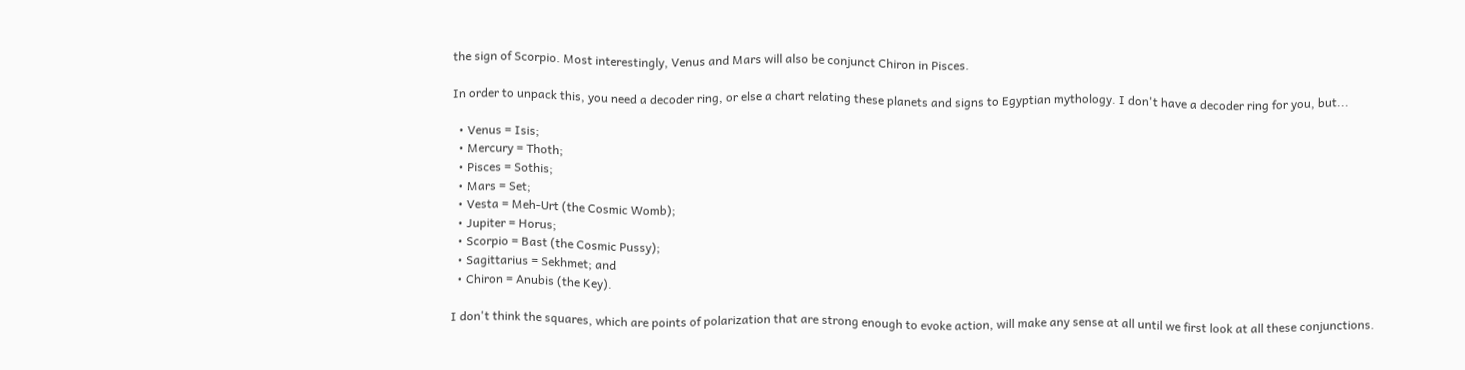the sign of Scorpio. Most interestingly, Venus and Mars will also be conjunct Chiron in Pisces.

In order to unpack this, you need a decoder ring, or else a chart relating these planets and signs to Egyptian mythology. I don't have a decoder ring for you, but...

  • Venus = Isis;
  • Mercury = Thoth;
  • Pisces = Sothis;
  • Mars = Set;
  • Vesta = Meh-Urt (the Cosmic Womb);
  • Jupiter = Horus;
  • Scorpio = Bast (the Cosmic Pussy);
  • Sagittarius = Sekhmet; and
  • Chiron = Anubis (the Key).

I don't think the squares, which are points of polarization that are strong enough to evoke action, will make any sense at all until we first look at all these conjunctions.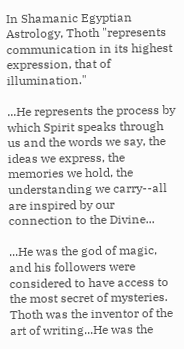In Shamanic Egyptian Astrology, Thoth "represents communication in its highest expression, that of illumination."

...He represents the process by which Spirit speaks through us and the words we say, the ideas we express, the memories we hold, the understanding we carry--all are inspired by our connection to the Divine...

...He was the god of magic, and his followers were considered to have access to the most secret of mysteries. Thoth was the inventor of the art of writing...He was the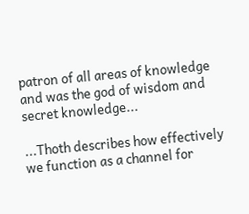patron of all areas of knowledge and was the god of wisdom and secret knowledge...

...Thoth describes how effectively we function as a channel for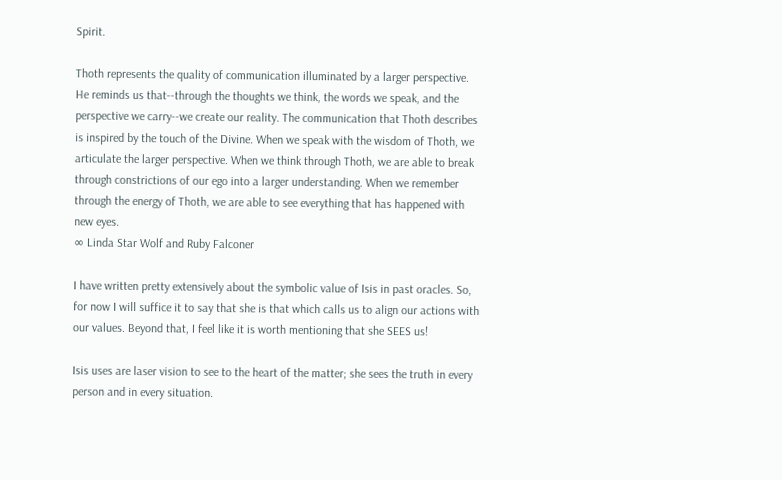Spirit.

Thoth represents the quality of communication illuminated by a larger perspective. He reminds us that--through the thoughts we think, the words we speak, and the perspective we carry--we create our reality. The communication that Thoth describes is inspired by the touch of the Divine. When we speak with the wisdom of Thoth, we articulate the larger perspective. When we think through Thoth, we are able to break through constrictions of our ego into a larger understanding. When we remember through the energy of Thoth, we are able to see everything that has happened with new eyes.
∞ Linda Star Wolf and Ruby Falconer

I have written pretty extensively about the symbolic value of Isis in past oracles. So, for now I will suffice it to say that she is that which calls us to align our actions with our values. Beyond that, I feel like it is worth mentioning that she SEES us!

Isis uses are laser vision to see to the heart of the matter; she sees the truth in every person and in every situation.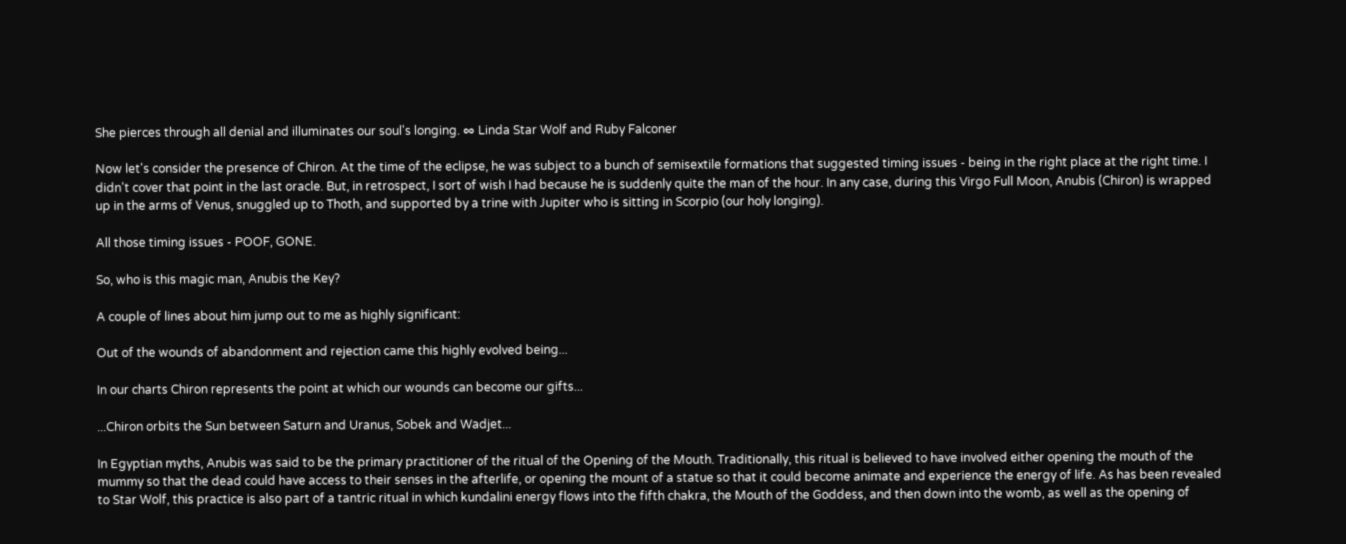She pierces through all denial and illuminates our soul's longing. ∞ Linda Star Wolf and Ruby Falconer

Now let's consider the presence of Chiron. At the time of the eclipse, he was subject to a bunch of semisextile formations that suggested timing issues - being in the right place at the right time. I didn't cover that point in the last oracle. But, in retrospect, I sort of wish I had because he is suddenly quite the man of the hour. In any case, during this Virgo Full Moon, Anubis (Chiron) is wrapped up in the arms of Venus, snuggled up to Thoth, and supported by a trine with Jupiter who is sitting in Scorpio (our holy longing).

All those timing issues - POOF, GONE.

So, who is this magic man, Anubis the Key?

A couple of lines about him jump out to me as highly significant:

Out of the wounds of abandonment and rejection came this highly evolved being...

In our charts Chiron represents the point at which our wounds can become our gifts...

...Chiron orbits the Sun between Saturn and Uranus, Sobek and Wadjet...

In Egyptian myths, Anubis was said to be the primary practitioner of the ritual of the Opening of the Mouth. Traditionally, this ritual is believed to have involved either opening the mouth of the mummy so that the dead could have access to their senses in the afterlife, or opening the mount of a statue so that it could become animate and experience the energy of life. As has been revealed to Star Wolf, this practice is also part of a tantric ritual in which kundalini energy flows into the fifth chakra, the Mouth of the Goddess, and then down into the womb, as well as the opening of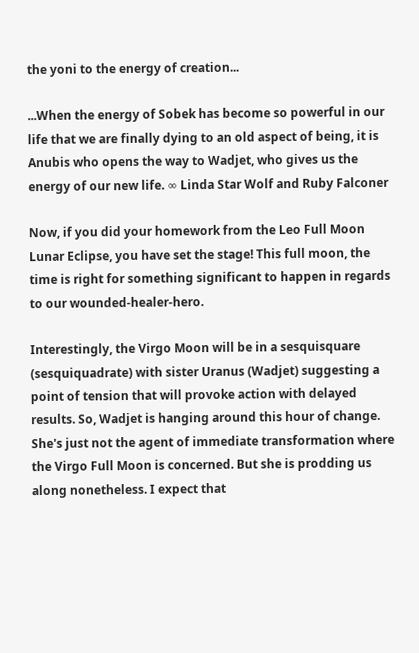the yoni to the energy of creation...

...When the energy of Sobek has become so powerful in our life that we are finally dying to an old aspect of being, it is Anubis who opens the way to Wadjet, who gives us the energy of our new life. ∞ Linda Star Wolf and Ruby Falconer

Now, if you did your homework from the Leo Full Moon Lunar Eclipse, you have set the stage! This full moon, the time is right for something significant to happen in regards to our wounded-healer-hero.

Interestingly, the Virgo Moon will be in a sesquisquare (sesquiquadrate) with sister Uranus (Wadjet) suggesting a point of tension that will provoke action with delayed results. So, Wadjet is hanging around this hour of change. She's just not the agent of immediate transformation where the Virgo Full Moon is concerned. But she is prodding us along nonetheless. I expect that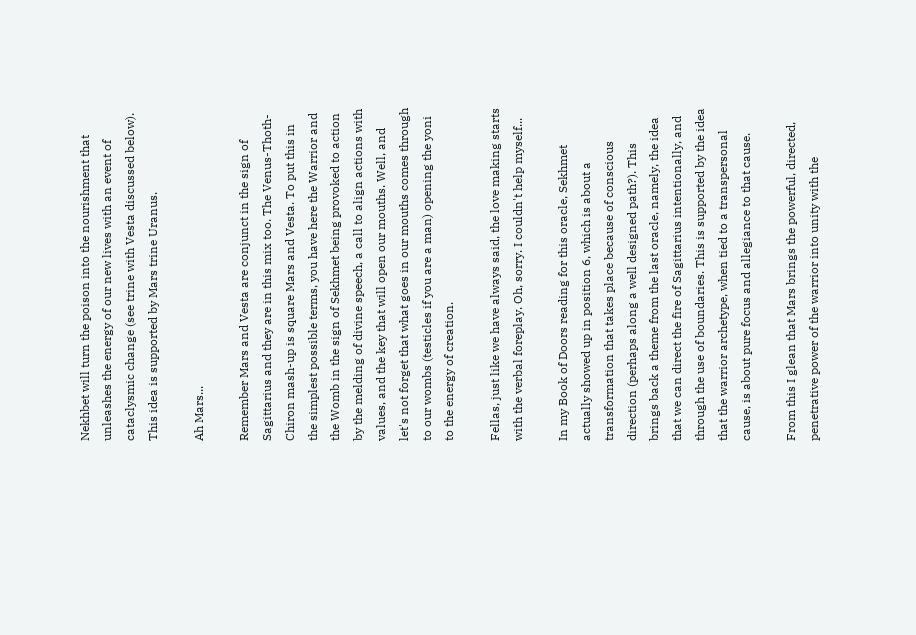Nekhbet will turn the poison into the nourishment that unleashes the energy of our new lives with an event of cataclysmic change (see trine with Vesta discussed below). This idea is supported by Mars trine Uranus.

Ah Mars...

Remember Mars and Vesta are conjunct in the sign of Sagittarius and they are in this mix too. The Venus-Thoth-Chiron mash-up is square Mars and Vesta. To put this in the simplest possible terms, you have here the Warrior and the Womb in the sign of Sekhmet being provoked to action by the melding of divine speech, a call to align actions with values, and the key that will open our mouths. Well, and let's not forget that what goes in our mouths comes through to our wombs (testicles if you are a man) opening the yoni to the energy of creation.

Fellas, just like we have always said, the love making starts with the verbal foreplay. Oh, sorry. I couldn't help myself...

In my Book of Doors reading for this oracle, Sekhmet actually showed up in position 6, which is about a transformation that takes place because of conscious direction (perhaps along a well designed path?). This brings back a theme from the last oracle, namely, the idea that we can direct the fire of Sagittarius intentionally, and through the use of boundaries. This is supported by the idea that the warrior archetype, when tied to a transpersonal cause, is about pure focus and allegiance to that cause.

From this I glean that Mars brings the powerful, directed, penetrative power of the warrior into unity with the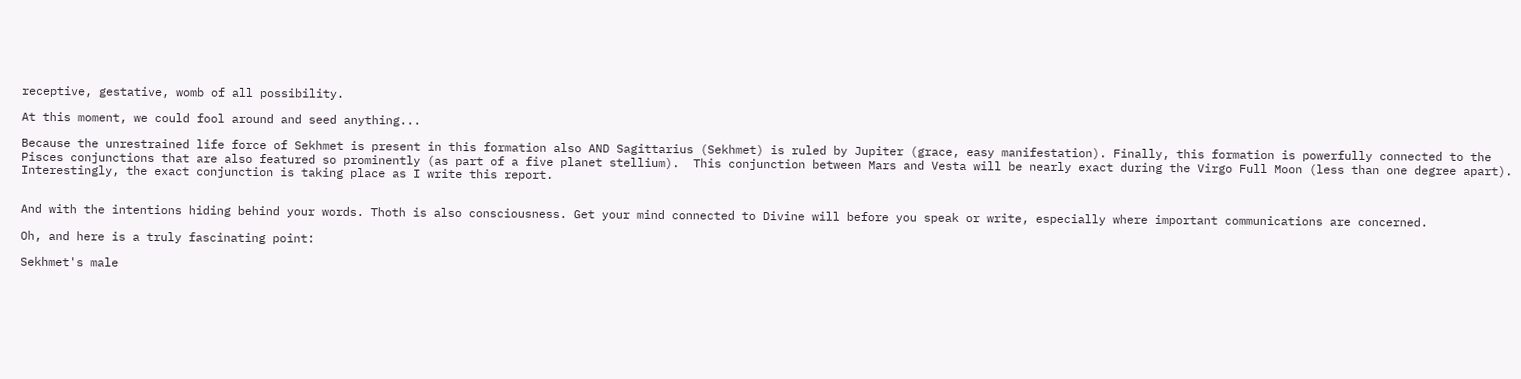receptive, gestative, womb of all possibility.

At this moment, we could fool around and seed anything...

Because the unrestrained life force of Sekhmet is present in this formation also AND Sagittarius (Sekhmet) is ruled by Jupiter (grace, easy manifestation). Finally, this formation is powerfully connected to the Pisces conjunctions that are also featured so prominently (as part of a five planet stellium).  This conjunction between Mars and Vesta will be nearly exact during the Virgo Full Moon (less than one degree apart). Interestingly, the exact conjunction is taking place as I write this report.


And with the intentions hiding behind your words. Thoth is also consciousness. Get your mind connected to Divine will before you speak or write, especially where important communications are concerned.

Oh, and here is a truly fascinating point:

Sekhmet's male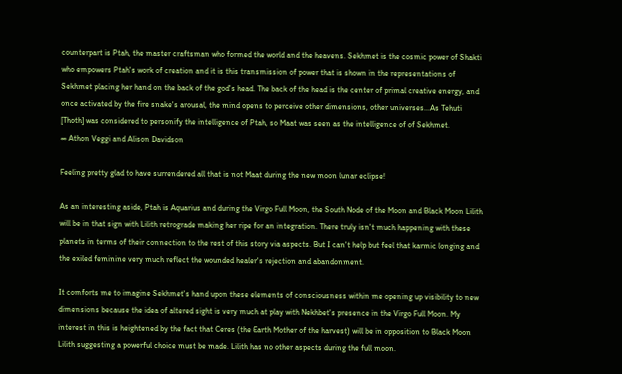counterpart is Ptah, the master craftsman who formed the world and the heavens. Sekhmet is the cosmic power of Shakti who empowers Ptah's work of creation and it is this transmission of power that is shown in the representations of Sekhmet placing her hand on the back of the god's head. The back of the head is the center of primal creative energy, and once activated by the fire snake's arousal, the mind opens to perceive other dimensions, other universes...As Tehuti [Thoth] was considered to personify the intelligence of Ptah, so Maat was seen as the intelligence of of Sekhmet.
∞ Athon Veggi and Alison Davidson

Feeling pretty glad to have surrendered all that is not Maat during the new moon lunar eclipse!

As an interesting aside, Ptah is Aquarius and during the Virgo Full Moon, the South Node of the Moon and Black Moon Lilith will be in that sign with Lilith retrograde making her ripe for an integration. There truly isn't much happening with these planets in terms of their connection to the rest of this story via aspects. But I can't help but feel that karmic longing and the exiled feminine very much reflect the wounded healer's rejection and abandonment.

It comforts me to imagine Sekhmet's hand upon these elements of consciousness within me opening up visibility to new dimensions because the idea of altered sight is very much at play with Nekhbet's presence in the Virgo Full Moon. My interest in this is heightened by the fact that Ceres (the Earth Mother of the harvest) will be in opposition to Black Moon Lilith suggesting a powerful choice must be made. Lilith has no other aspects during the full moon.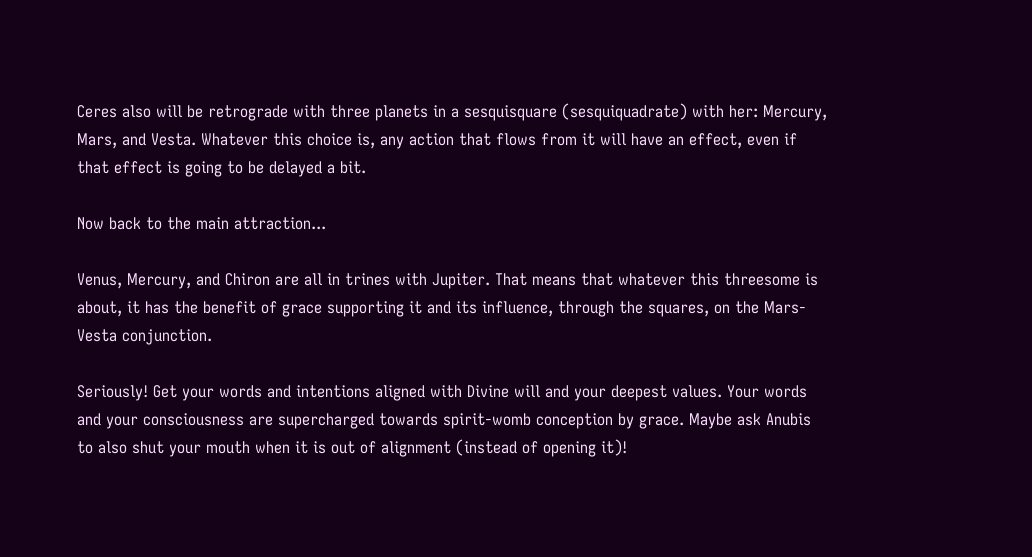Ceres also will be retrograde with three planets in a sesquisquare (sesquiquadrate) with her: Mercury, Mars, and Vesta. Whatever this choice is, any action that flows from it will have an effect, even if that effect is going to be delayed a bit.

Now back to the main attraction...

Venus, Mercury, and Chiron are all in trines with Jupiter. That means that whatever this threesome is about, it has the benefit of grace supporting it and its influence, through the squares, on the Mars-Vesta conjunction.

Seriously! Get your words and intentions aligned with Divine will and your deepest values. Your words and your consciousness are supercharged towards spirit-womb conception by grace. Maybe ask Anubis to also shut your mouth when it is out of alignment (instead of opening it)!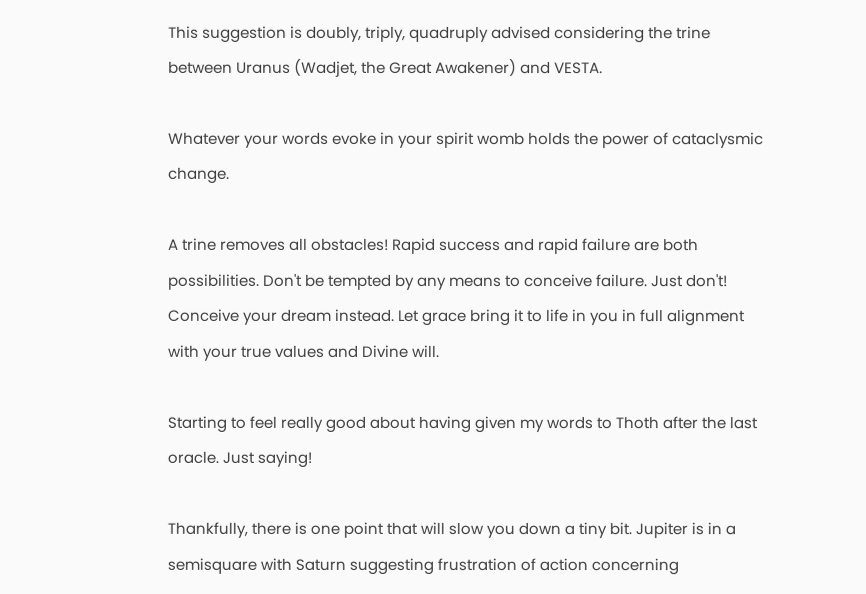This suggestion is doubly, triply, quadruply advised considering the trine between Uranus (Wadjet, the Great Awakener) and VESTA.

Whatever your words evoke in your spirit womb holds the power of cataclysmic change.

A trine removes all obstacles! Rapid success and rapid failure are both possibilities. Don't be tempted by any means to conceive failure. Just don't! Conceive your dream instead. Let grace bring it to life in you in full alignment with your true values and Divine will.

Starting to feel really good about having given my words to Thoth after the last oracle. Just saying!

Thankfully, there is one point that will slow you down a tiny bit. Jupiter is in a semisquare with Saturn suggesting frustration of action concerning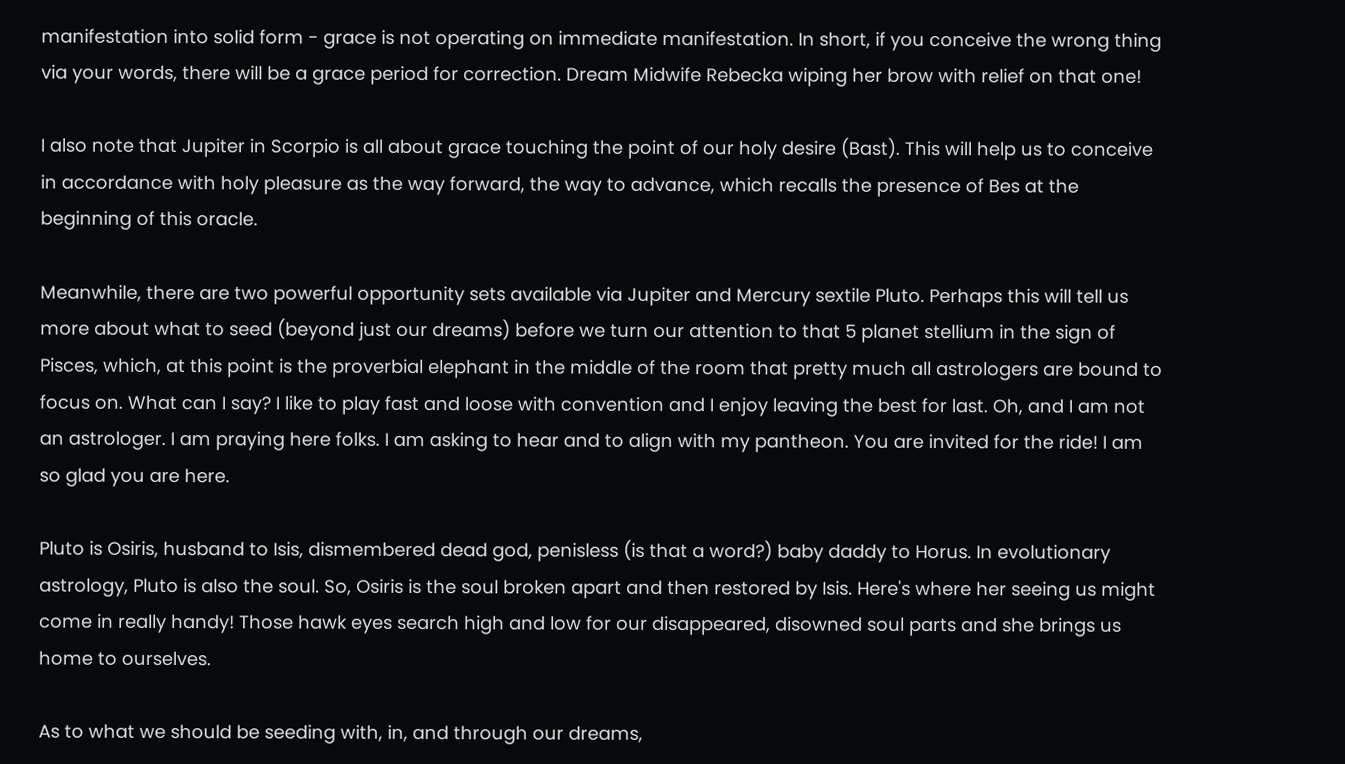manifestation into solid form - grace is not operating on immediate manifestation. In short, if you conceive the wrong thing via your words, there will be a grace period for correction. Dream Midwife Rebecka wiping her brow with relief on that one!

I also note that Jupiter in Scorpio is all about grace touching the point of our holy desire (Bast). This will help us to conceive in accordance with holy pleasure as the way forward, the way to advance, which recalls the presence of Bes at the beginning of this oracle.

Meanwhile, there are two powerful opportunity sets available via Jupiter and Mercury sextile Pluto. Perhaps this will tell us more about what to seed (beyond just our dreams) before we turn our attention to that 5 planet stellium in the sign of Pisces, which, at this point is the proverbial elephant in the middle of the room that pretty much all astrologers are bound to focus on. What can I say? I like to play fast and loose with convention and I enjoy leaving the best for last. Oh, and I am not an astrologer. I am praying here folks. I am asking to hear and to align with my pantheon. You are invited for the ride! I am so glad you are here.

Pluto is Osiris, husband to Isis, dismembered dead god, penisless (is that a word?) baby daddy to Horus. In evolutionary astrology, Pluto is also the soul. So, Osiris is the soul broken apart and then restored by Isis. Here's where her seeing us might come in really handy! Those hawk eyes search high and low for our disappeared, disowned soul parts and she brings us home to ourselves.

As to what we should be seeding with, in, and through our dreams,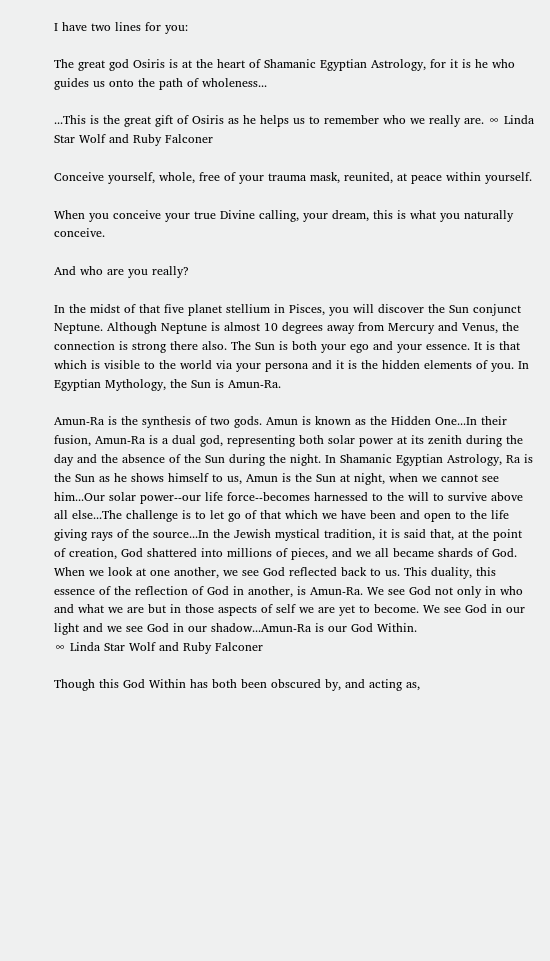I have two lines for you:

The great god Osiris is at the heart of Shamanic Egyptian Astrology, for it is he who guides us onto the path of wholeness...

...This is the great gift of Osiris as he helps us to remember who we really are. ∞ Linda Star Wolf and Ruby Falconer

Conceive yourself, whole, free of your trauma mask, reunited, at peace within yourself.

When you conceive your true Divine calling, your dream, this is what you naturally conceive.

And who are you really?

In the midst of that five planet stellium in Pisces, you will discover the Sun conjunct Neptune. Although Neptune is almost 10 degrees away from Mercury and Venus, the connection is strong there also. The Sun is both your ego and your essence. It is that which is visible to the world via your persona and it is the hidden elements of you. In Egyptian Mythology, the Sun is Amun-Ra.

Amun-Ra is the synthesis of two gods. Amun is known as the Hidden One...In their fusion, Amun-Ra is a dual god, representing both solar power at its zenith during the day and the absence of the Sun during the night. In Shamanic Egyptian Astrology, Ra is the Sun as he shows himself to us, Amun is the Sun at night, when we cannot see him...Our solar power--our life force--becomes harnessed to the will to survive above all else...The challenge is to let go of that which we have been and open to the life giving rays of the source...In the Jewish mystical tradition, it is said that, at the point of creation, God shattered into millions of pieces, and we all became shards of God. When we look at one another, we see God reflected back to us. This duality, this essence of the reflection of God in another, is Amun-Ra. We see God not only in who and what we are but in those aspects of self we are yet to become. We see God in our light and we see God in our shadow...Amun-Ra is our God Within.
∞ Linda Star Wolf and Ruby Falconer

Though this God Within has both been obscured by, and acting as,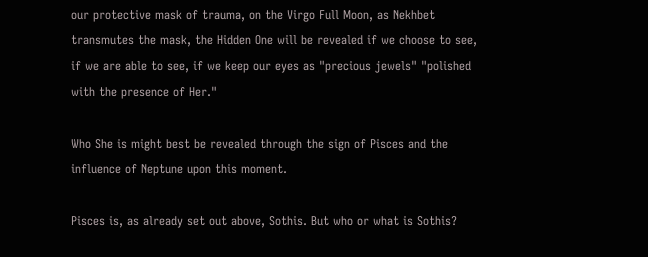our protective mask of trauma, on the Virgo Full Moon, as Nekhbet transmutes the mask, the Hidden One will be revealed if we choose to see, if we are able to see, if we keep our eyes as "precious jewels" "polished with the presence of Her."

Who She is might best be revealed through the sign of Pisces and the influence of Neptune upon this moment.

Pisces is, as already set out above, Sothis. But who or what is Sothis?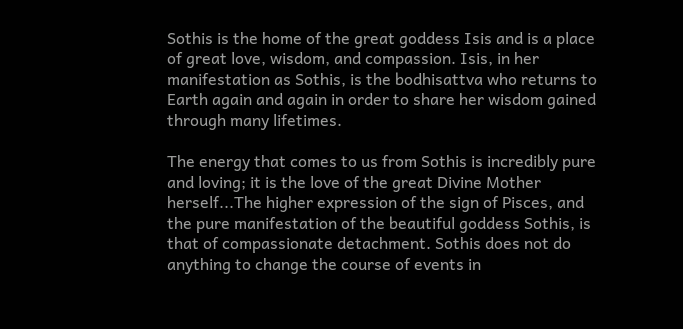Sothis is the home of the great goddess Isis and is a place of great love, wisdom, and compassion. Isis, in her manifestation as Sothis, is the bodhisattva who returns to Earth again and again in order to share her wisdom gained through many lifetimes.

The energy that comes to us from Sothis is incredibly pure and loving; it is the love of the great Divine Mother herself...The higher expression of the sign of Pisces, and the pure manifestation of the beautiful goddess Sothis, is that of compassionate detachment. Sothis does not do anything to change the course of events in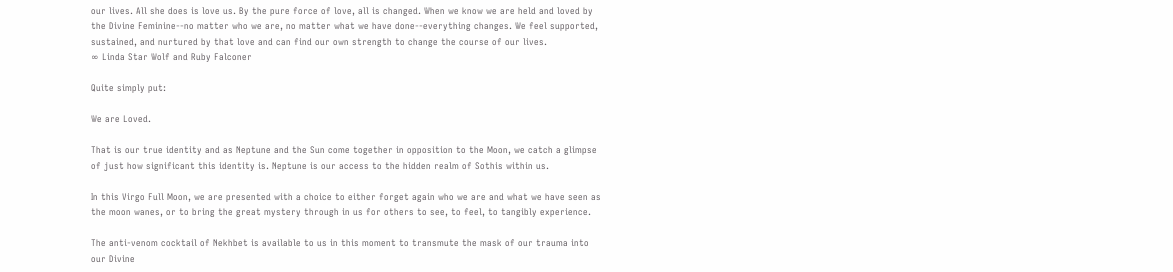our lives. All she does is love us. By the pure force of love, all is changed. When we know we are held and loved by the Divine Feminine--no matter who we are, no matter what we have done--everything changes. We feel supported, sustained, and nurtured by that love and can find our own strength to change the course of our lives.
∞ Linda Star Wolf and Ruby Falconer

Quite simply put:

We are Loved.

That is our true identity and as Neptune and the Sun come together in opposition to the Moon, we catch a glimpse of just how significant this identity is. Neptune is our access to the hidden realm of Sothis within us.

In this Virgo Full Moon, we are presented with a choice to either forget again who we are and what we have seen as the moon wanes, or to bring the great mystery through in us for others to see, to feel, to tangibly experience.

The anti-venom cocktail of Nekhbet is available to us in this moment to transmute the mask of our trauma into our Divine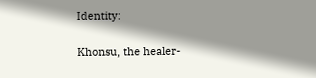Identity:


Khonsu, the healer-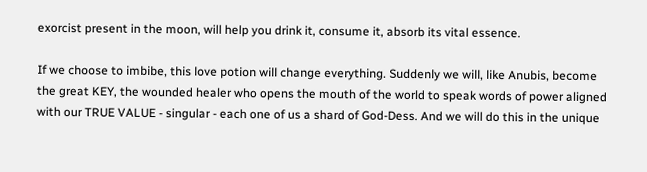exorcist present in the moon, will help you drink it, consume it, absorb its vital essence.

If we choose to imbibe, this love potion will change everything. Suddenly we will, like Anubis, become the great KEY, the wounded healer who opens the mouth of the world to speak words of power aligned with our TRUE VALUE - singular - each one of us a shard of God-Dess. And we will do this in the unique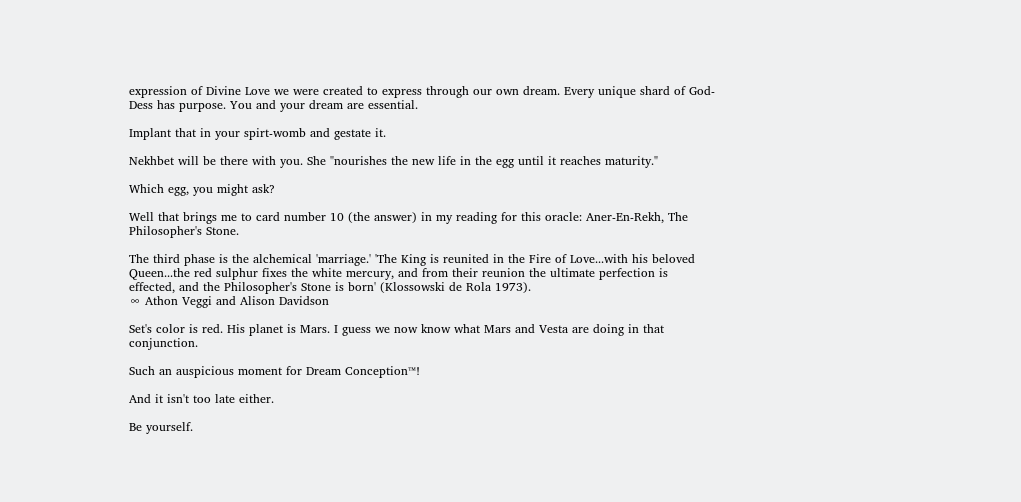expression of Divine Love we were created to express through our own dream. Every unique shard of God-Dess has purpose. You and your dream are essential.

Implant that in your spirt-womb and gestate it.

Nekhbet will be there with you. She "nourishes the new life in the egg until it reaches maturity."

Which egg, you might ask?

Well that brings me to card number 10 (the answer) in my reading for this oracle: Aner-En-Rekh, The Philosopher's Stone.

The third phase is the alchemical 'marriage.' 'The King is reunited in the Fire of Love...with his beloved Queen...the red sulphur fixes the white mercury, and from their reunion the ultimate perfection is effected, and the Philosopher's Stone is born' (Klossowski de Rola 1973).
∞ Athon Veggi and Alison Davidson

Set's color is red. His planet is Mars. I guess we now know what Mars and Vesta are doing in that conjunction.

Such an auspicious moment for Dream Conception™!

And it isn't too late either.

Be yourself.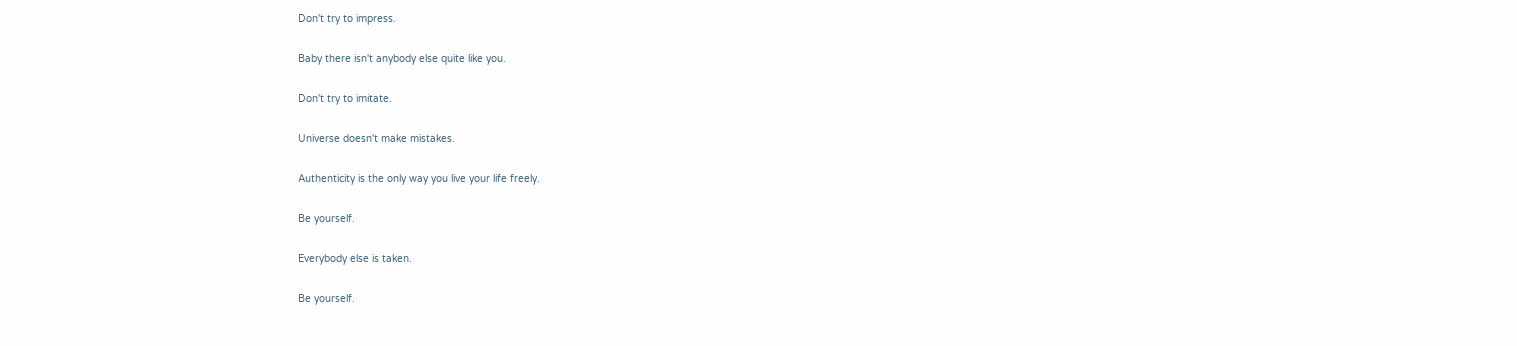Don't try to impress.

Baby there isn't anybody else quite like you.

Don't try to imitate.

Universe doesn't make mistakes.

Authenticity is the only way you live your life freely.

Be yourself.

Everybody else is taken.

Be yourself.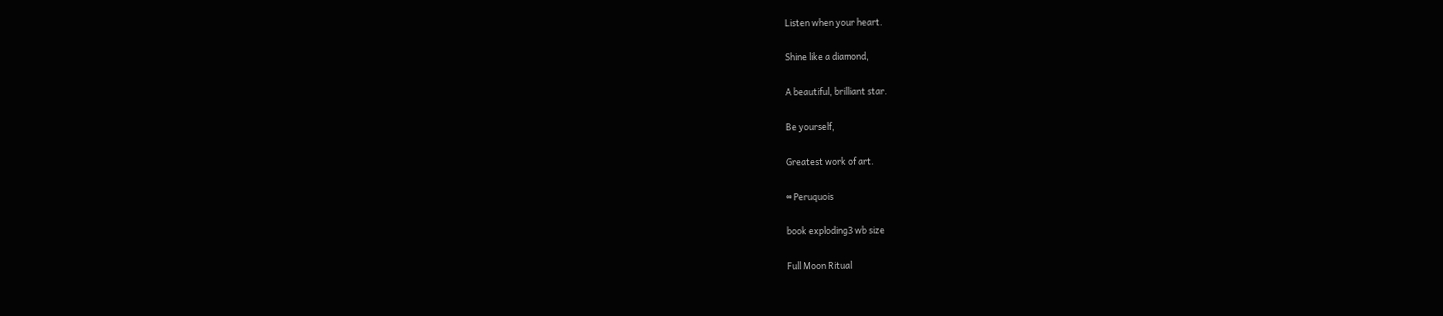Listen when your heart.

Shine like a diamond,

A beautiful, brilliant star.

Be yourself,

Greatest work of art.

∞ Peruquois

book exploding3 wb size

Full Moon Ritual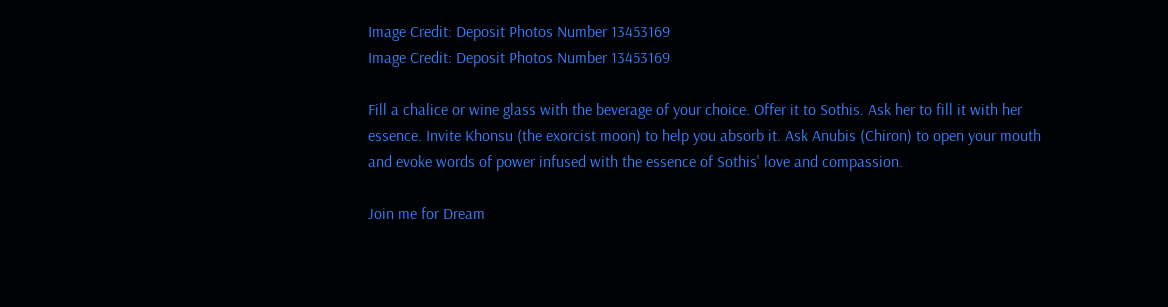Image Credit: Deposit Photos Number 13453169
Image Credit: Deposit Photos Number 13453169

Fill a chalice or wine glass with the beverage of your choice. Offer it to Sothis. Ask her to fill it with her essence. Invite Khonsu (the exorcist moon) to help you absorb it. Ask Anubis (Chiron) to open your mouth and evoke words of power infused with the essence of Sothis' love and compassion.

Join me for Dream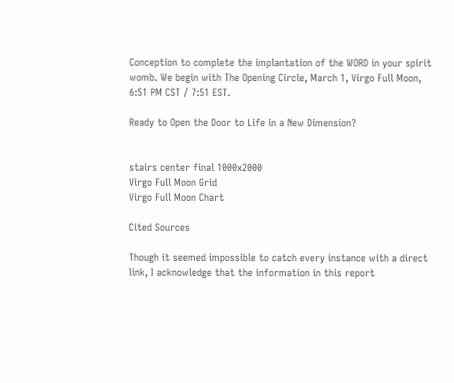Conception to complete the implantation of the WORD in your spirit womb. We begin with The Opening Circle, March 1, Virgo Full Moon, 6:51 PM CST / 7:51 EST.

Ready to Open the Door to Life in a New Dimension?


stairs center final 1000x2000
Virgo Full Moon Grid
Virgo Full Moon Chart

Cited Sources

Though it seemed impossible to catch every instance with a direct link, I acknowledge that the information in this report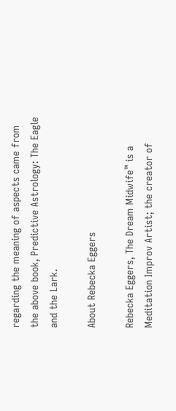regarding the meaning of aspects came from the above book, Predictive Astrology: The Eagle and the Lark.

About Rebecka Eggers

Rebecka Eggers, The Dream Midwife™ is a Meditation Improv Artist; the creator of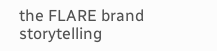the FLARE brand storytelling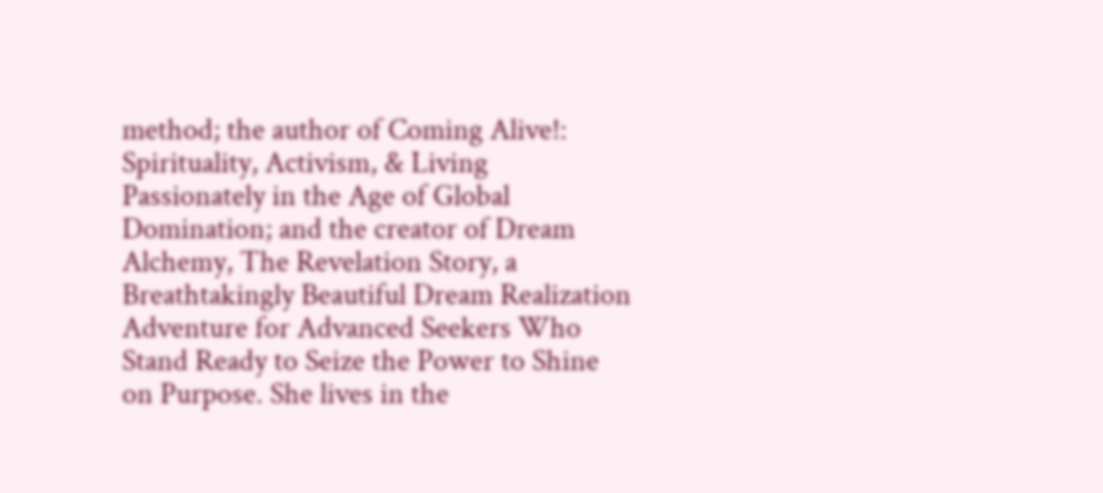method; the author of Coming Alive!: Spirituality, Activism, & Living Passionately in the Age of Global Domination; and the creator of Dream Alchemy, The Revelation Story, a Breathtakingly Beautiful Dream Realization Adventure for Advanced Seekers Who Stand Ready to Seize the Power to Shine on Purpose. She lives in the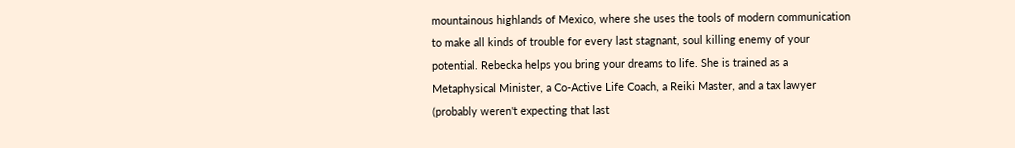mountainous highlands of Mexico, where she uses the tools of modern communication to make all kinds of trouble for every last stagnant, soul killing enemy of your potential. Rebecka helps you bring your dreams to life. She is trained as a Metaphysical Minister, a Co-Active Life Coach, a Reiki Master, and a tax lawyer (probably weren't expecting that last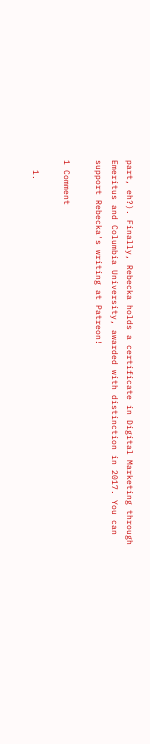part, eh?). Finally, Rebecka holds a certificate in Digital Marketing through Emeritus and Columbia University, awarded with distinction in 2017. You can support Rebecka's writing at Patreon!

1 Comment

  1.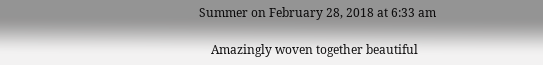Summer on February 28, 2018 at 6:33 am

    Amazingly woven together beautiful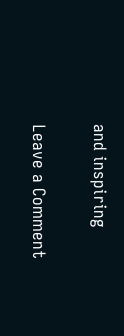and inspiring

Leave a Comment